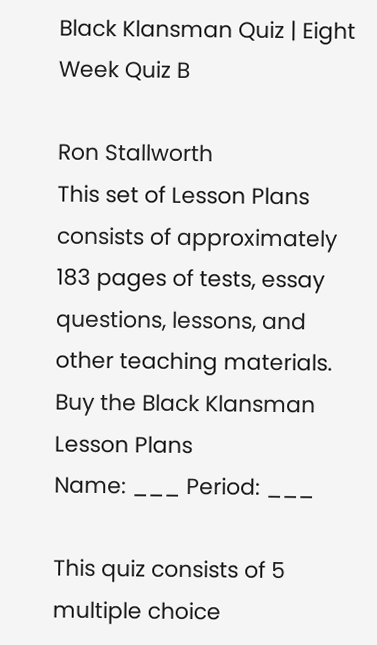Black Klansman Quiz | Eight Week Quiz B

Ron Stallworth
This set of Lesson Plans consists of approximately 183 pages of tests, essay questions, lessons, and other teaching materials.
Buy the Black Klansman Lesson Plans
Name: ___ Period: ___

This quiz consists of 5 multiple choice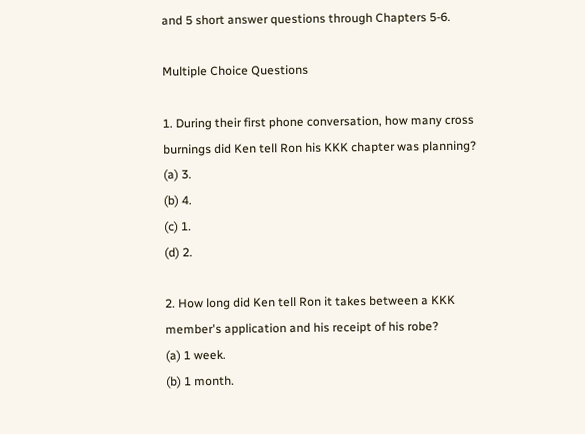and 5 short answer questions through Chapters 5-6.

Multiple Choice Questions

1. During their first phone conversation, how many cross burnings did Ken tell Ron his KKK chapter was planning?
(a) 3.
(b) 4.
(c) 1.
(d) 2.

2. How long did Ken tell Ron it takes between a KKK member's application and his receipt of his robe?
(a) 1 week.
(b) 1 month.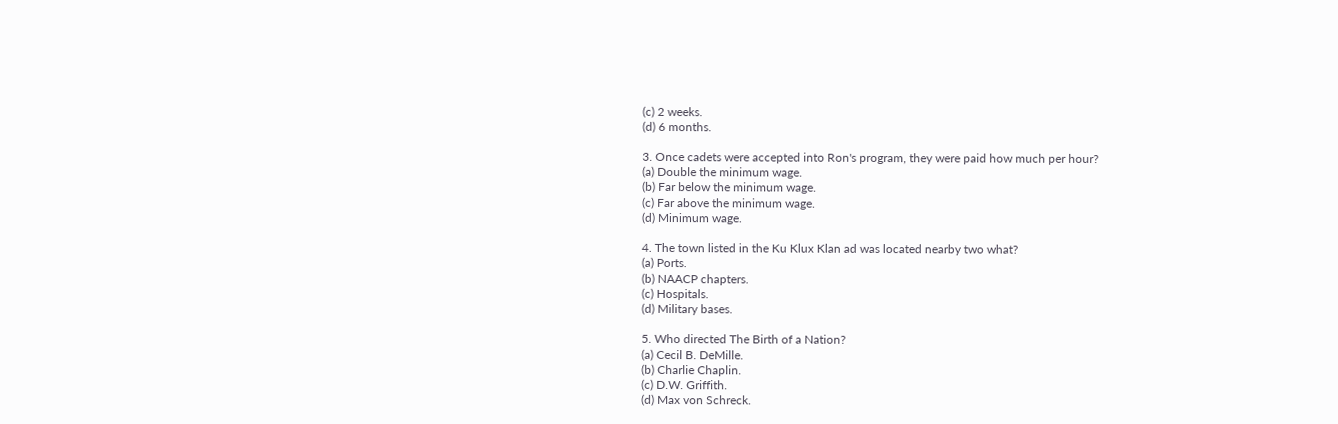(c) 2 weeks.
(d) 6 months.

3. Once cadets were accepted into Ron's program, they were paid how much per hour?
(a) Double the minimum wage.
(b) Far below the minimum wage.
(c) Far above the minimum wage.
(d) Minimum wage.

4. The town listed in the Ku Klux Klan ad was located nearby two what?
(a) Ports.
(b) NAACP chapters.
(c) Hospitals.
(d) Military bases.

5. Who directed The Birth of a Nation?
(a) Cecil B. DeMille.
(b) Charlie Chaplin.
(c) D.W. Griffith.
(d) Max von Schreck.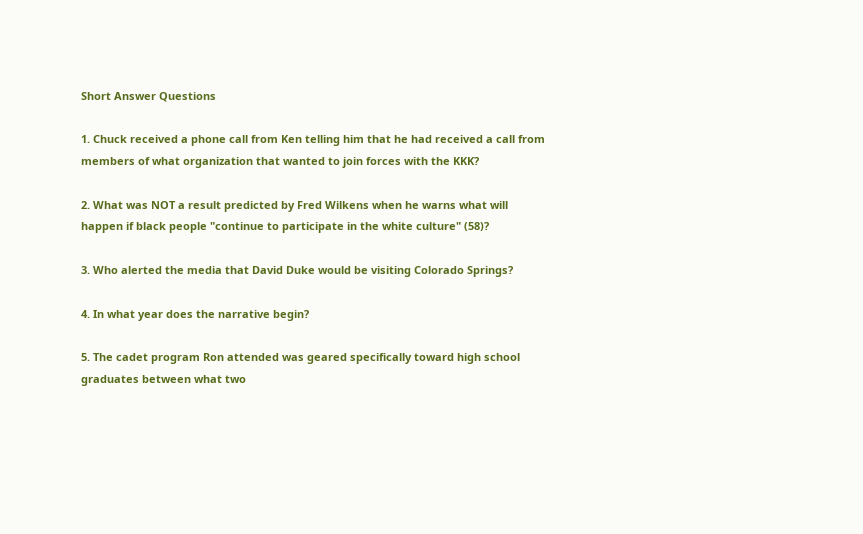Short Answer Questions

1. Chuck received a phone call from Ken telling him that he had received a call from members of what organization that wanted to join forces with the KKK?

2. What was NOT a result predicted by Fred Wilkens when he warns what will happen if black people "continue to participate in the white culture" (58)?

3. Who alerted the media that David Duke would be visiting Colorado Springs?

4. In what year does the narrative begin?

5. The cadet program Ron attended was geared specifically toward high school graduates between what two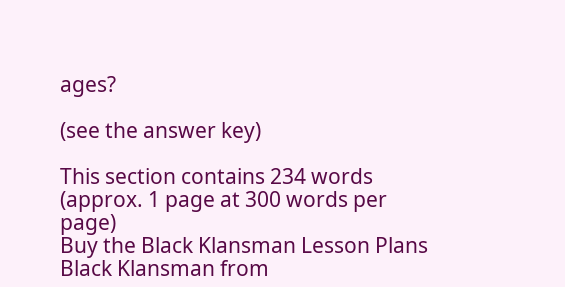ages?

(see the answer key)

This section contains 234 words
(approx. 1 page at 300 words per page)
Buy the Black Klansman Lesson Plans
Black Klansman from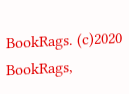BookRags. (c)2020 BookRags,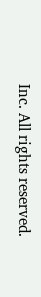Inc. All rights reserved.